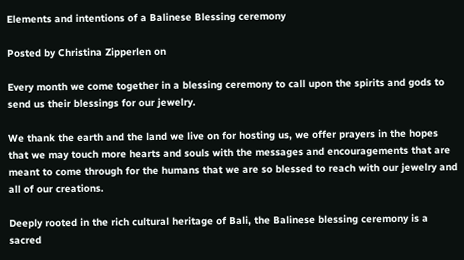Elements and intentions of a Balinese Blessing ceremony

Posted by Christina Zipperlen on

Every month we come together in a blessing ceremony to call upon the spirits and gods to send us their blessings for our jewelry.

We thank the earth and the land we live on for hosting us, we offer prayers in the hopes that we may touch more hearts and souls with the messages and encouragements that are meant to come through for the humans that we are so blessed to reach with our jewelry and all of our creations.

Deeply rooted in the rich cultural heritage of Bali, the Balinese blessing ceremony is a sacred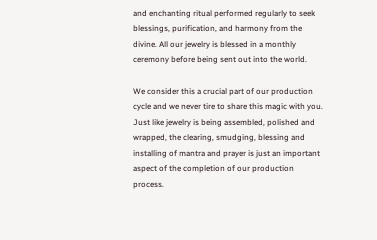and enchanting ritual performed regularly to seek blessings, purification, and harmony from the divine. All our jewelry is blessed in a monthly ceremony before being sent out into the world.

We consider this a crucial part of our production cycle and we never tire to share this magic with you. Just like jewelry is being assembled, polished and wrapped, the clearing, smudging, blessing and installing of mantra and prayer is just an important aspect of the completion of our production process.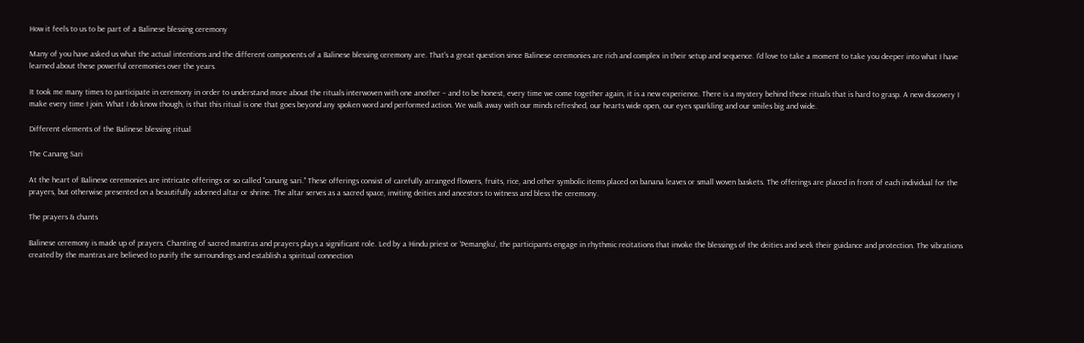How it feels to us to be part of a Balinese blessing ceremony

Many of you have asked us what the actual intentions and the different components of a Balinese blessing ceremony are. That's a great question since Balinese ceremonies are rich and complex in their setup and sequence. I'd love to take a moment to take you deeper into what I have learned about these powerful ceremonies over the years.

It took me many times to participate in ceremony in order to understand more about the rituals interwoven with one another – and to be honest, every time we come together again, it is a new experience. There is a mystery behind these rituals that is hard to grasp. A new discovery I make every time I join. What I do know though, is that this ritual is one that goes beyond any spoken word and performed action. We walk away with our minds refreshed, our hearts wide open, our eyes sparkling and our smiles big and wide.

Different elements of the Balinese blessing ritual

The Canang Sari

At the heart of Balinese ceremonies are intricate offerings or so called "canang sari." These offerings consist of carefully arranged flowers, fruits, rice, and other symbolic items placed on banana leaves or small woven baskets. The offerings are placed in front of each individual for the prayers, but otherwise presented on a beautifully adorned altar or shrine. The altar serves as a sacred space, inviting deities and ancestors to witness and bless the ceremony.

The prayers & chants

Balinese ceremony is made up of prayers. Chanting of sacred mantras and prayers plays a significant role. Led by a Hindu priest or ‘Pemangku’, the participants engage in rhythmic recitations that invoke the blessings of the deities and seek their guidance and protection. The vibrations created by the mantras are believed to purify the surroundings and establish a spiritual connection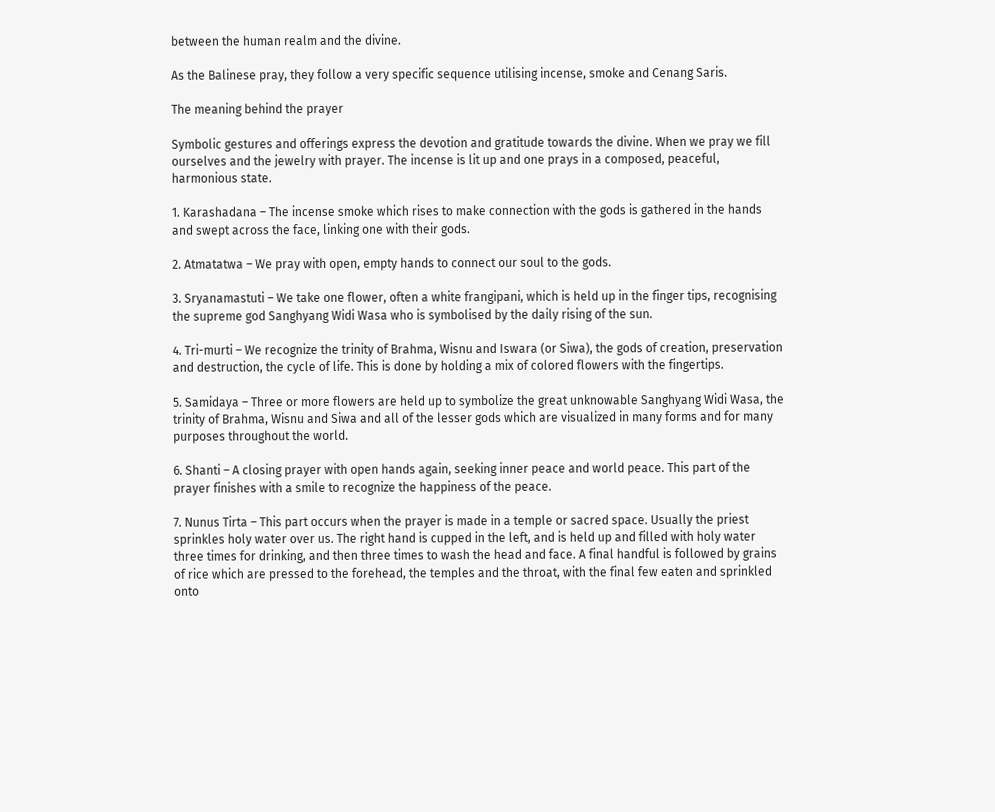between the human realm and the divine.

As the Balinese pray, they follow a very specific sequence utilising incense, smoke and Cenang Saris.

The meaning behind the prayer

Symbolic gestures and offerings express the devotion and gratitude towards the divine. When we pray we fill ourselves and the jewelry with prayer. The incense is lit up and one prays in a composed, peaceful, harmonious state.

1. Karashadana – The incense smoke which rises to make connection with the gods is gathered in the hands and swept across the face, linking one with their gods.

2. Atmatatwa – We pray with open, empty hands to connect our soul to the gods.

3. Sryanamastuti – We take one flower, often a white frangipani, which is held up in the finger tips, recognising the supreme god Sanghyang Widi Wasa who is symbolised by the daily rising of the sun.

4. Tri-murti – We recognize the trinity of Brahma, Wisnu and Iswara (or Siwa), the gods of creation, preservation and destruction, the cycle of life. This is done by holding a mix of colored flowers with the fingertips.

5. Samidaya – Three or more flowers are held up to symbolize the great unknowable Sanghyang Widi Wasa, the trinity of Brahma, Wisnu and Siwa and all of the lesser gods which are visualized in many forms and for many purposes throughout the world.

6. Shanti – A closing prayer with open hands again, seeking inner peace and world peace. This part of the prayer finishes with a smile to recognize the happiness of the peace.

7. Nunus Tirta – This part occurs when the prayer is made in a temple or sacred space. Usually the priest sprinkles holy water over us. The right hand is cupped in the left, and is held up and filled with holy water three times for drinking, and then three times to wash the head and face. A final handful is followed by grains of rice which are pressed to the forehead, the temples and the throat, with the final few eaten and sprinkled onto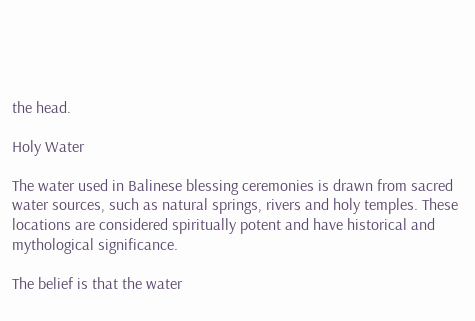the head.

Holy Water

The water used in Balinese blessing ceremonies is drawn from sacred water sources, such as natural springs, rivers and holy temples. These locations are considered spiritually potent and have historical and mythological significance.

The belief is that the water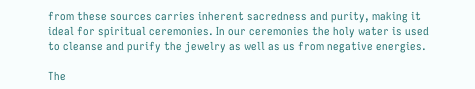from these sources carries inherent sacredness and purity, making it ideal for spiritual ceremonies. In our ceremonies the holy water is used to cleanse and purify the jewelry as well as us from negative energies.

The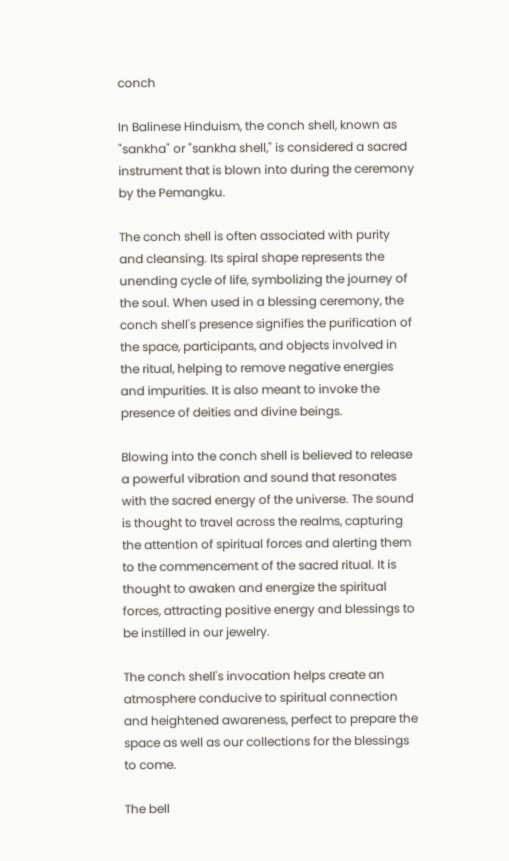conch

In Balinese Hinduism, the conch shell, known as "sankha" or "sankha shell," is considered a sacred instrument that is blown into during the ceremony by the Pemangku.

The conch shell is often associated with purity and cleansing. Its spiral shape represents the unending cycle of life, symbolizing the journey of the soul. When used in a blessing ceremony, the conch shell's presence signifies the purification of the space, participants, and objects involved in the ritual, helping to remove negative energies and impurities. It is also meant to invoke the presence of deities and divine beings.

Blowing into the conch shell is believed to release a powerful vibration and sound that resonates with the sacred energy of the universe. The sound is thought to travel across the realms, capturing the attention of spiritual forces and alerting them to the commencement of the sacred ritual. It is thought to awaken and energize the spiritual forces, attracting positive energy and blessings to be instilled in our jewelry.

The conch shell's invocation helps create an atmosphere conducive to spiritual connection and heightened awareness, perfect to prepare the space as well as our collections for the blessings to come.

The bell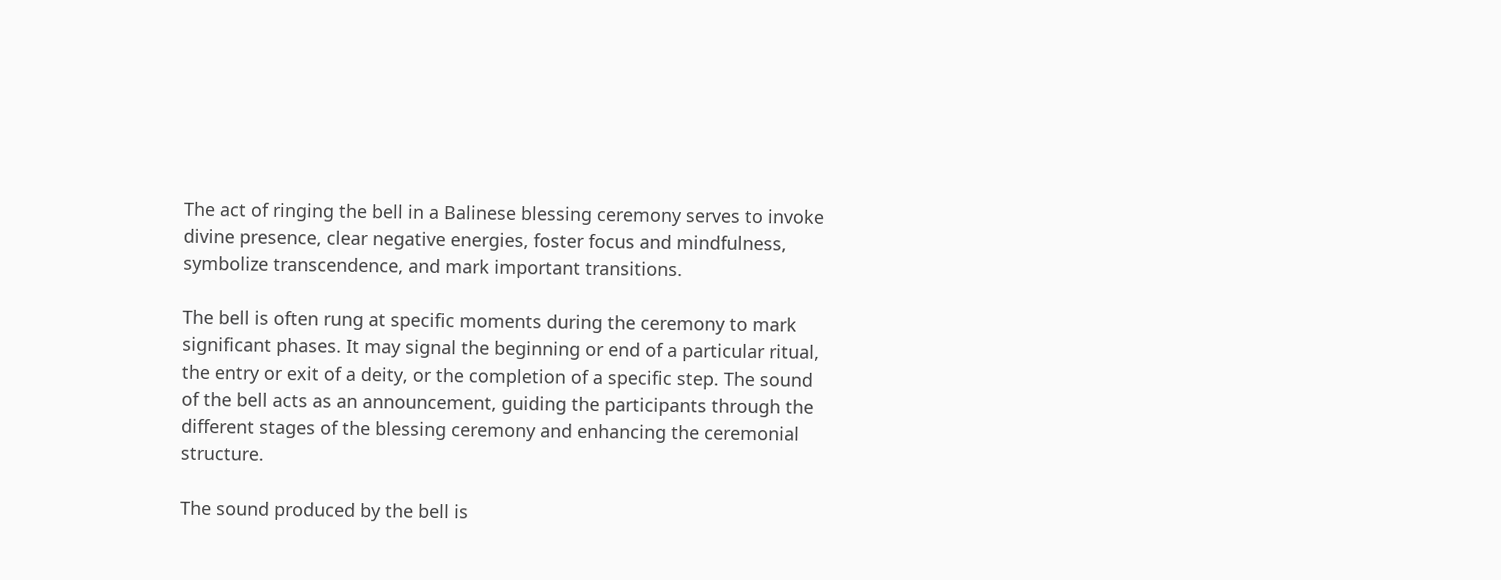The act of ringing the bell in a Balinese blessing ceremony serves to invoke divine presence, clear negative energies, foster focus and mindfulness, symbolize transcendence, and mark important transitions.

The bell is often rung at specific moments during the ceremony to mark significant phases. It may signal the beginning or end of a particular ritual, the entry or exit of a deity, or the completion of a specific step. The sound of the bell acts as an announcement, guiding the participants through the different stages of the blessing ceremony and enhancing the ceremonial structure.

The sound produced by the bell is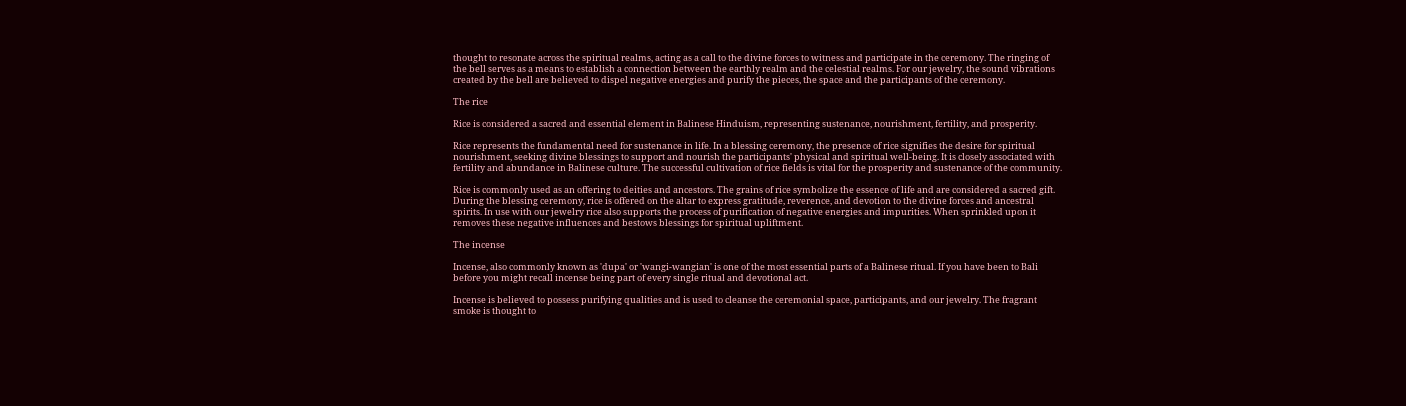thought to resonate across the spiritual realms, acting as a call to the divine forces to witness and participate in the ceremony. The ringing of the bell serves as a means to establish a connection between the earthly realm and the celestial realms. For our jewelry, the sound vibrations created by the bell are believed to dispel negative energies and purify the pieces, the space and the participants of the ceremony.

The rice

Rice is considered a sacred and essential element in Balinese Hinduism, representing sustenance, nourishment, fertility, and prosperity.

Rice represents the fundamental need for sustenance in life. In a blessing ceremony, the presence of rice signifies the desire for spiritual nourishment, seeking divine blessings to support and nourish the participants' physical and spiritual well-being. It is closely associated with fertility and abundance in Balinese culture. The successful cultivation of rice fields is vital for the prosperity and sustenance of the community.

Rice is commonly used as an offering to deities and ancestors. The grains of rice symbolize the essence of life and are considered a sacred gift. During the blessing ceremony, rice is offered on the altar to express gratitude, reverence, and devotion to the divine forces and ancestral spirits. In use with our jewelry rice also supports the process of purification of negative energies and impurities. When sprinkled upon it removes these negative influences and bestows blessings for spiritual upliftment.

The incense

Incense, also commonly known as 'dupa' or 'wangi-wangian' is one of the most essential parts of a Balinese ritual. If you have been to Bali before you might recall incense being part of every single ritual and devotional act.

Incense is believed to possess purifying qualities and is used to cleanse the ceremonial space, participants, and our jewelry. The fragrant smoke is thought to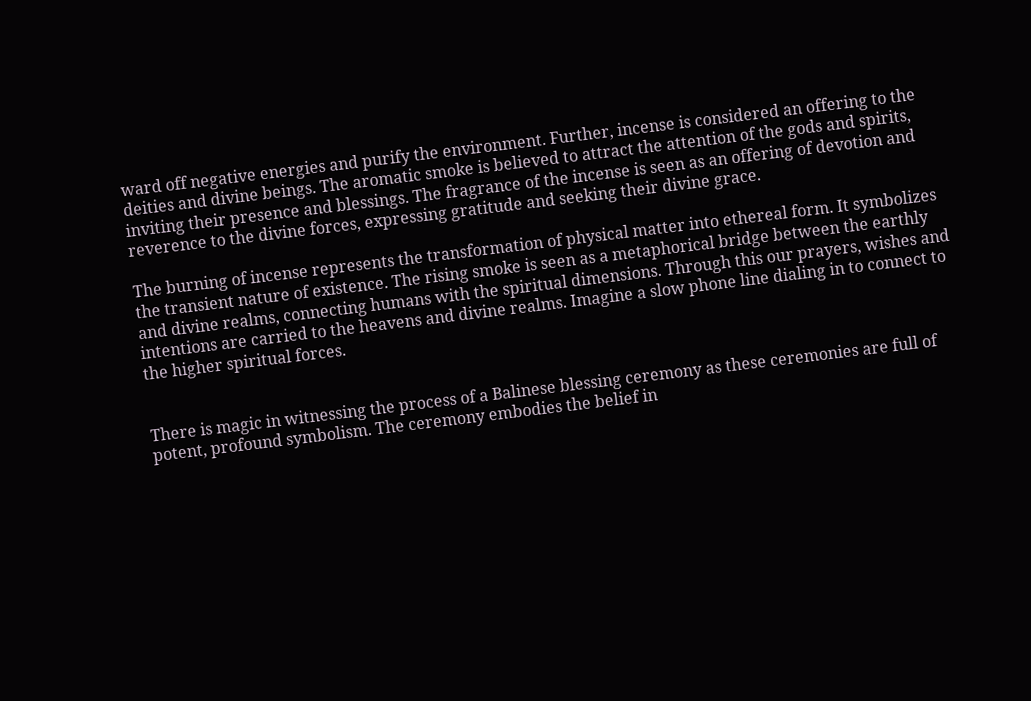ward off negative energies and purify the environment. Further, incense is considered an offering to the deities and divine beings. The aromatic smoke is believed to attract the attention of the gods and spirits, inviting their presence and blessings. The fragrance of the incense is seen as an offering of devotion and reverence to the divine forces, expressing gratitude and seeking their divine grace.

The burning of incense represents the transformation of physical matter into ethereal form. It symbolizes the transient nature of existence. The rising smoke is seen as a metaphorical bridge between the earthly and divine realms, connecting humans with the spiritual dimensions. Through this our prayers, wishes and intentions are carried to the heavens and divine realms. Imagine a slow phone line dialing in to connect to the higher spiritual forces.


There is magic in witnessing the process of a Balinese blessing ceremony as these ceremonies are full of potent, profound symbolism. The ceremony embodies the belief in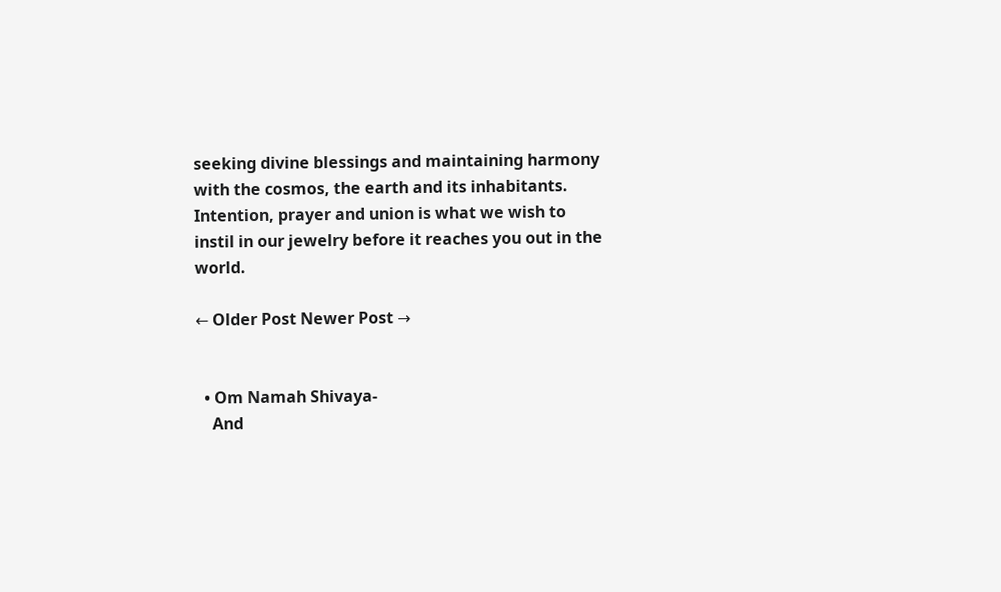seeking divine blessings and maintaining harmony with the cosmos, the earth and its inhabitants. Intention, prayer and union is what we wish to instil in our jewelry before it reaches you out in the world.

← Older Post Newer Post →


  • Om Namah Shivaya-
    And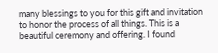many blessings to you for this gift and invitation to honor the process of all things. This is a beautiful ceremony and offering. I found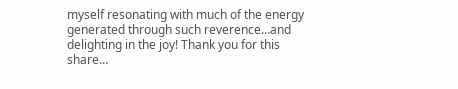myself resonating with much of the energy generated through such reverence…and delighting in the joy! Thank you for this share…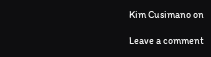Kim Cusimano on

Leave a comment